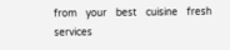from   your   best   cuisine   fresh   services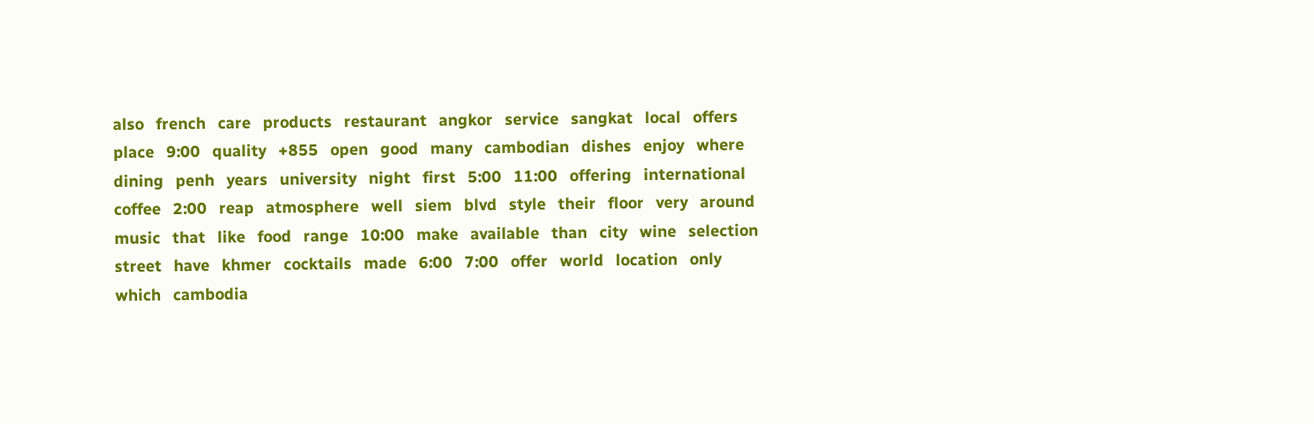also   french   care   products   restaurant   angkor   service   sangkat   local   offers   place   9:00   quality   +855   open   good   many   cambodian   dishes   enjoy   where   dining   penh   years   university   night   first   5:00   11:00   offering   international   coffee   2:00   reap   atmosphere   well   siem   blvd   style   their   floor   very   around   music   that   like   food   range   10:00   make   available   than   city   wine   selection   street   have   khmer   cocktails   made   6:00   7:00   offer   world   location   only   which   cambodia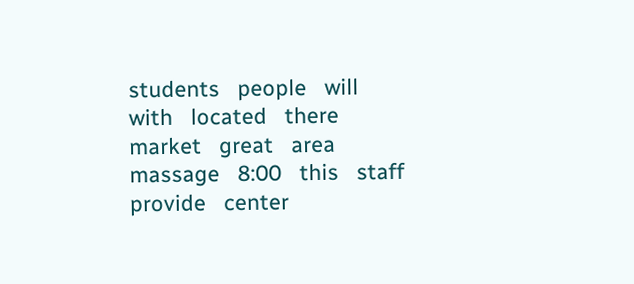students   people   will   with   located   there   market   great   area   massage   8:00   this   staff   provide   center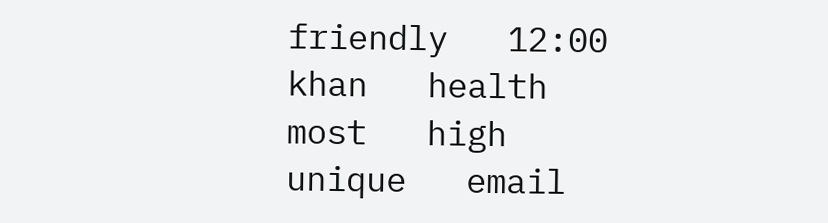friendly   12:00   khan   health   most   high   unique   email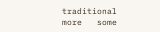traditional   more   some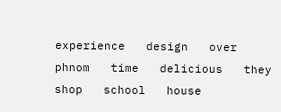experience   design   over   phnom   time   delicious   they   shop   school   house